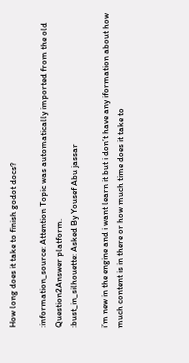How long does it take to finish godot docs?

:information_source: Attention Topic was automatically imported from the old Question2Answer platform.
:bust_in_silhouette: Asked By Yousef Abu jassar

i’m new in the engine and i want learn it but i don’t have any iformation about how much content is in there or how much time does it take to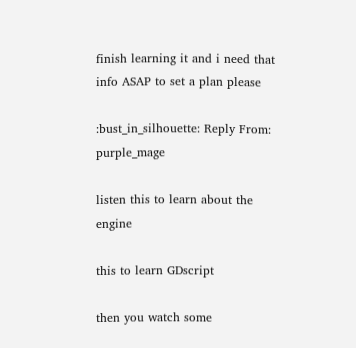finish learning it and i need that info ASAP to set a plan please

:bust_in_silhouette: Reply From: purple_mage

listen this to learn about the engine

this to learn GDscript

then you watch some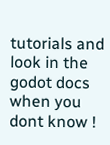tutorials and look in the godot docs when you dont know !